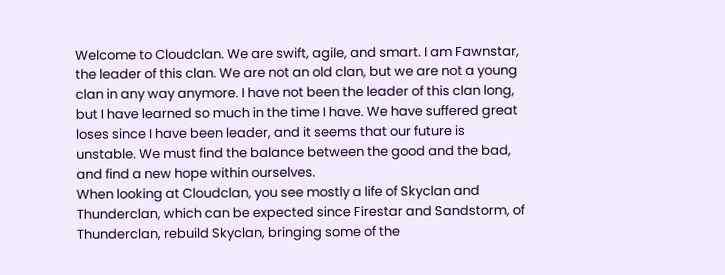Welcome to Cloudclan. We are swift, agile, and smart. I am Fawnstar, the leader of this clan. We are not an old clan, but we are not a young clan in any way anymore. I have not been the leader of this clan long, but I have learned so much in the time I have. We have suffered great loses since I have been leader, and it seems that our future is unstable. We must find the balance between the good and the bad, and find a new hope within ourselves.
When looking at Cloudclan, you see mostly a life of Skyclan and Thunderclan, which can be expected since Firestar and Sandstorm, of Thunderclan, rebuild Skyclan, bringing some of the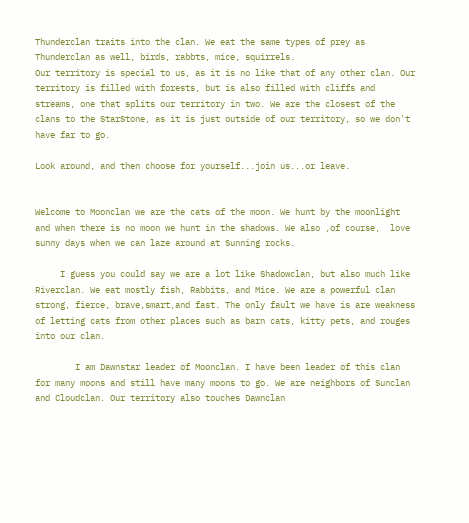Thunderclan traits into the clan. We eat the same types of prey as Thunderclan as well, birds, rabbts, mice, squirrels.
Our territory is special to us, as it is no like that of any other clan. Our territory is filled with forests, but is also filled with cliffs and streams, one that splits our territory in two. We are the closest of the clans to the StarStone, as it is just outside of our territory, so we don't have far to go.

Look around, and then choose for yourself...join us...or leave.


Welcome to Moonclan we are the cats of the moon. We hunt by the moonlight and when there is no moon we hunt in the shadows. We also ,of course,  love sunny days when we can laze around at Sunning rocks.

     I guess you could say we are a lot like Shadowclan, but also much like Riverclan. We eat mostly fish, Rabbits, and Mice. We are a powerful clan strong, fierce, brave,smart,and fast. The only fault we have is are weakness of letting cats from other places such as barn cats, kitty pets, and rouges into our clan.

        I am Dawnstar leader of Moonclan. I have been leader of this clan for many moons and still have many moons to go. We are neighbors of Sunclan and Cloudclan. Our territory also touches Dawnclan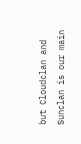but Cloudclan and Sunclan is our main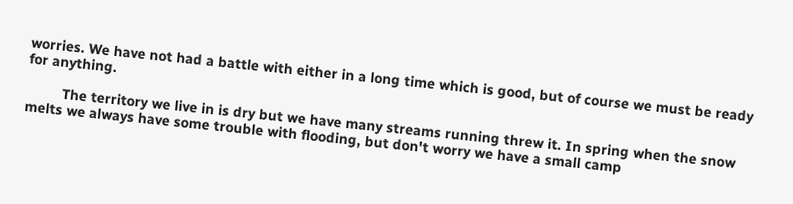worries. We have not had a battle with either in a long time which is good, but of course we must be ready for anything.

         The territory we live in is dry but we have many streams running threw it. In spring when the snow melts we always have some trouble with flooding, but don't worry we have a small camp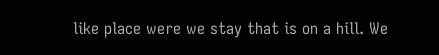like place were we stay that is on a hill. We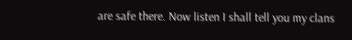are safe there. Now listen I shall tell you my clans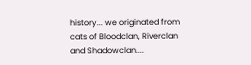history... we originated from cats of Bloodclan, Riverclan and Shadowclan....